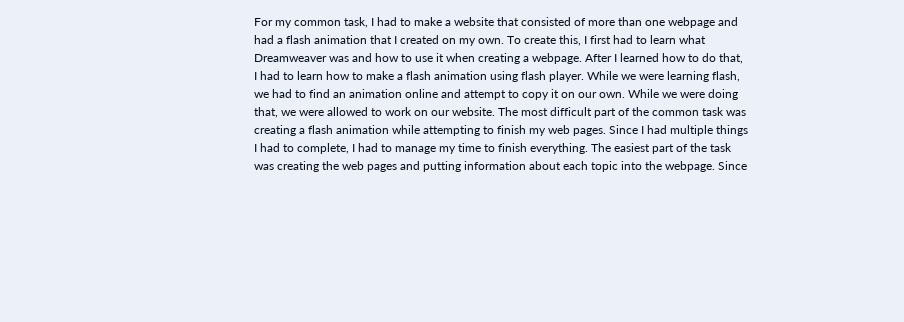For my common task, I had to make a website that consisted of more than one webpage and had a flash animation that I created on my own. To create this, I first had to learn what Dreamweaver was and how to use it when creating a webpage. After I learned how to do that, I had to learn how to make a flash animation using flash player. While we were learning flash, we had to find an animation online and attempt to copy it on our own. While we were doing that, we were allowed to work on our website. The most difficult part of the common task was creating a flash animation while attempting to finish my web pages. Since I had multiple things I had to complete, I had to manage my time to finish everything. The easiest part of the task was creating the web pages and putting information about each topic into the webpage. Since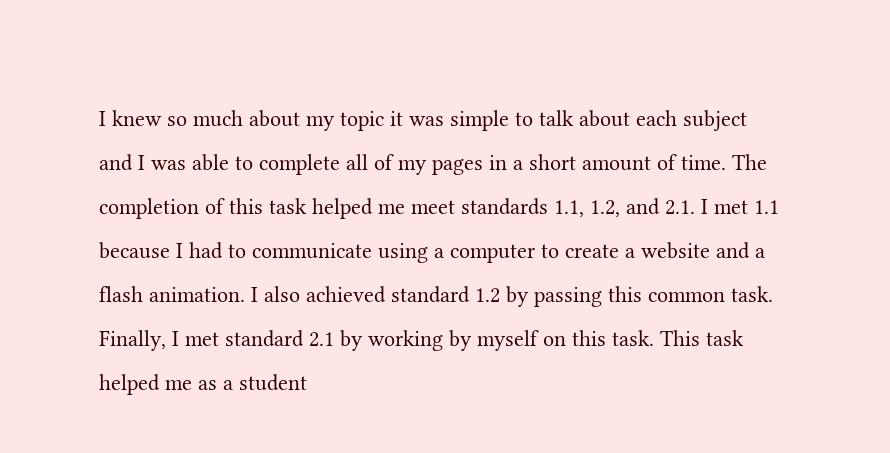I knew so much about my topic it was simple to talk about each subject and I was able to complete all of my pages in a short amount of time. The completion of this task helped me meet standards 1.1, 1.2, and 2.1. I met 1.1 because I had to communicate using a computer to create a website and a flash animation. I also achieved standard 1.2 by passing this common task. Finally, I met standard 2.1 by working by myself on this task. This task helped me as a student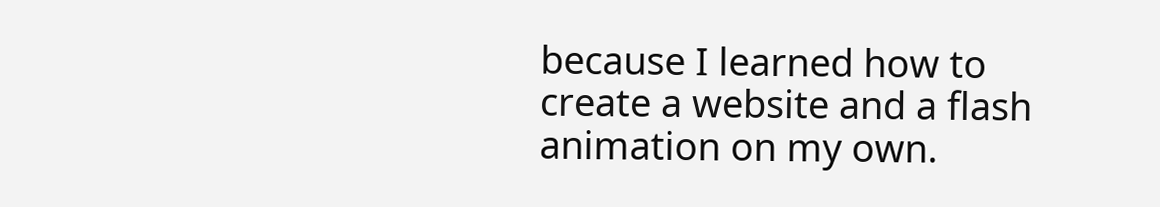because I learned how to create a website and a flash animation on my own.